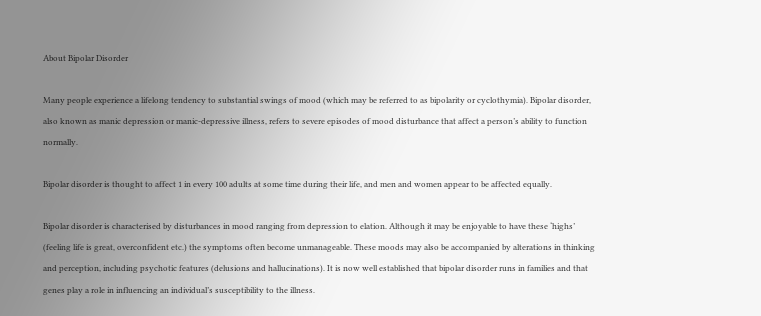About Bipolar Disorder

Many people experience a lifelong tendency to substantial swings of mood (which may be referred to as bipolarity or cyclothymia). Bipolar disorder, also known as manic depression or manic-depressive illness, refers to severe episodes of mood disturbance that affect a person’s ability to function normally.

Bipolar disorder is thought to affect 1 in every 100 adults at some time during their life, and men and women appear to be affected equally.

Bipolar disorder is characterised by disturbances in mood ranging from depression to elation. Although it may be enjoyable to have these ‘highs’ (feeling life is great, overconfident etc.) the symptoms often become unmanageable. These moods may also be accompanied by alterations in thinking and perception, including psychotic features (delusions and hallucinations). It is now well established that bipolar disorder runs in families and that genes play a role in influencing an individual’s susceptibility to the illness.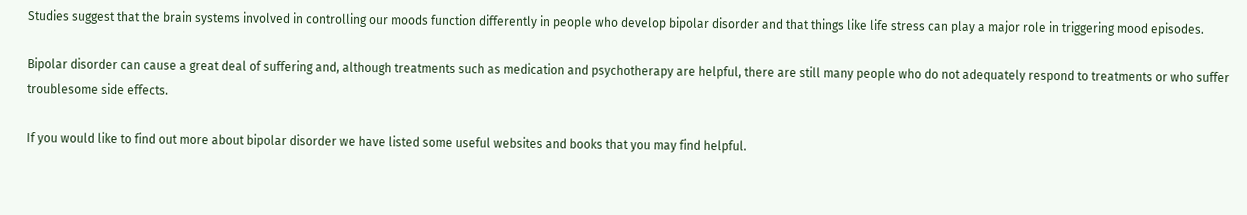Studies suggest that the brain systems involved in controlling our moods function differently in people who develop bipolar disorder and that things like life stress can play a major role in triggering mood episodes.

Bipolar disorder can cause a great deal of suffering and, although treatments such as medication and psychotherapy are helpful, there are still many people who do not adequately respond to treatments or who suffer troublesome side effects.

If you would like to find out more about bipolar disorder we have listed some useful websites and books that you may find helpful.